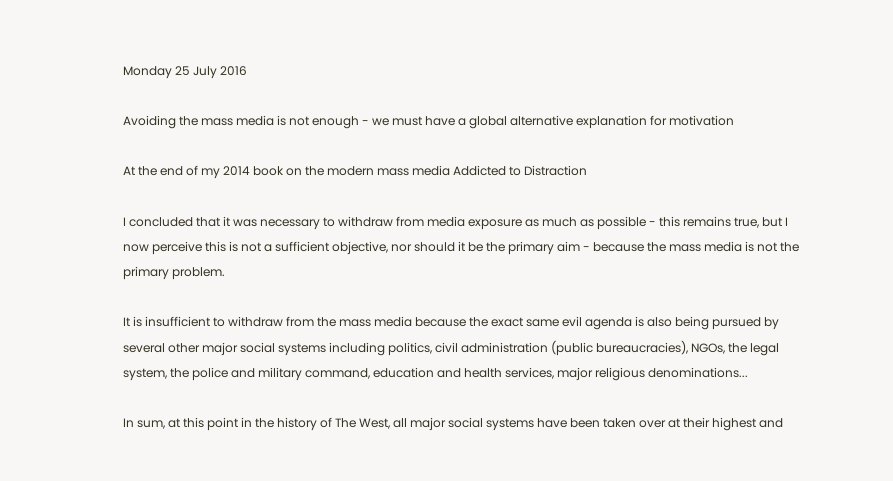Monday 25 July 2016

Avoiding the mass media is not enough - we must have a global alternative explanation for motivation

At the end of my 2014 book on the modern mass media Addicted to Distraction

I concluded that it was necessary to withdraw from media exposure as much as possible - this remains true, but I now perceive this is not a sufficient objective, nor should it be the primary aim - because the mass media is not the primary problem.

It is insufficient to withdraw from the mass media because the exact same evil agenda is also being pursued by several other major social systems including politics, civil administration (public bureaucracies), NGOs, the legal system, the police and military command, education and health services, major religious denominations...

In sum, at this point in the history of The West, all major social systems have been taken over at their highest and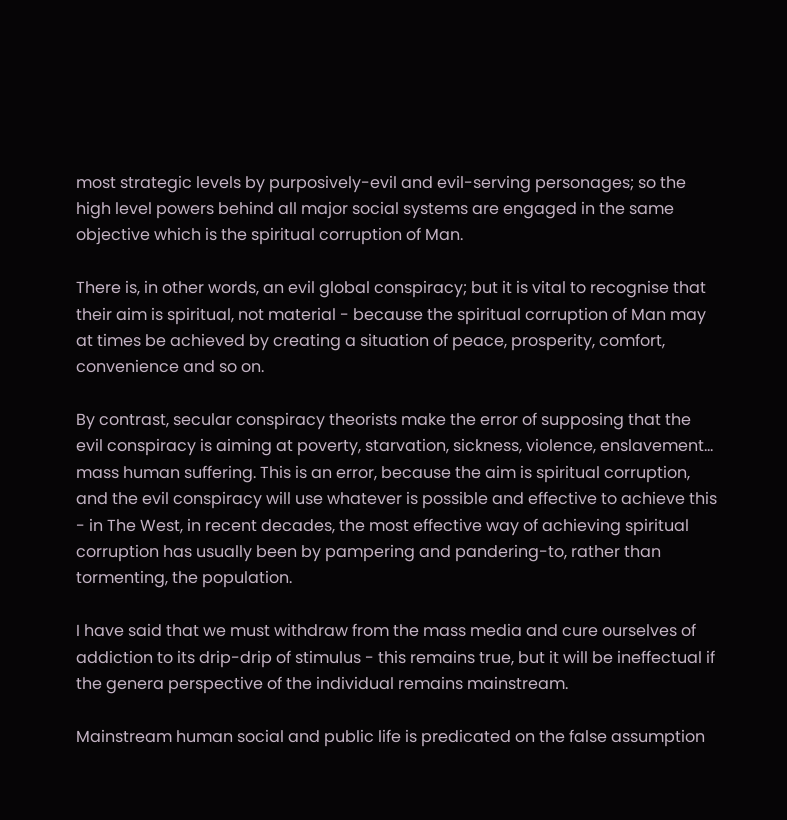most strategic levels by purposively-evil and evil-serving personages; so the high level powers behind all major social systems are engaged in the same objective which is the spiritual corruption of Man.

There is, in other words, an evil global conspiracy; but it is vital to recognise that their aim is spiritual, not material - because the spiritual corruption of Man may at times be achieved by creating a situation of peace, prosperity, comfort, convenience and so on.

By contrast, secular conspiracy theorists make the error of supposing that the evil conspiracy is aiming at poverty, starvation, sickness, violence, enslavement... mass human suffering. This is an error, because the aim is spiritual corruption, and the evil conspiracy will use whatever is possible and effective to achieve this - in The West, in recent decades, the most effective way of achieving spiritual corruption has usually been by pampering and pandering-to, rather than tormenting, the population.

I have said that we must withdraw from the mass media and cure ourselves of addiction to its drip-drip of stimulus - this remains true, but it will be ineffectual if the genera perspective of the individual remains mainstream.

Mainstream human social and public life is predicated on the false assumption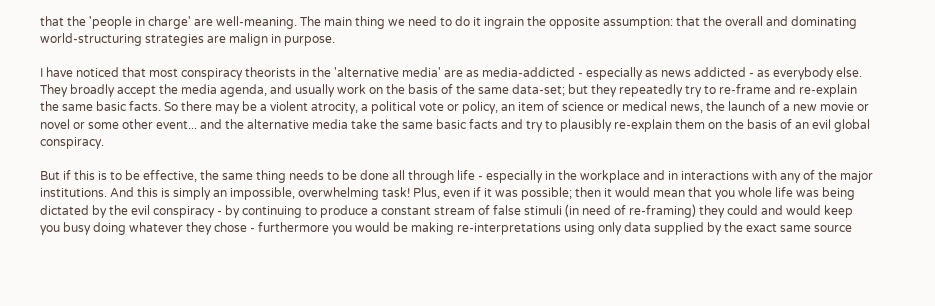that the 'people in charge' are well-meaning. The main thing we need to do it ingrain the opposite assumption: that the overall and dominating world-structuring strategies are malign in purpose.

I have noticed that most conspiracy theorists in the 'alternative media' are as media-addicted - especially as news addicted - as everybody else. They broadly accept the media agenda, and usually work on the basis of the same data-set; but they repeatedly try to re-frame and re-explain the same basic facts. So there may be a violent atrocity, a political vote or policy, an item of science or medical news, the launch of a new movie or novel or some other event... and the alternative media take the same basic facts and try to plausibly re-explain them on the basis of an evil global conspiracy.

But if this is to be effective, the same thing needs to be done all through life - especially in the workplace and in interactions with any of the major institutions. And this is simply an impossible, overwhelming task! Plus, even if it was possible; then it would mean that you whole life was being dictated by the evil conspiracy - by continuing to produce a constant stream of false stimuli (in need of re-framing) they could and would keep you busy doing whatever they chose - furthermore you would be making re-interpretations using only data supplied by the exact same source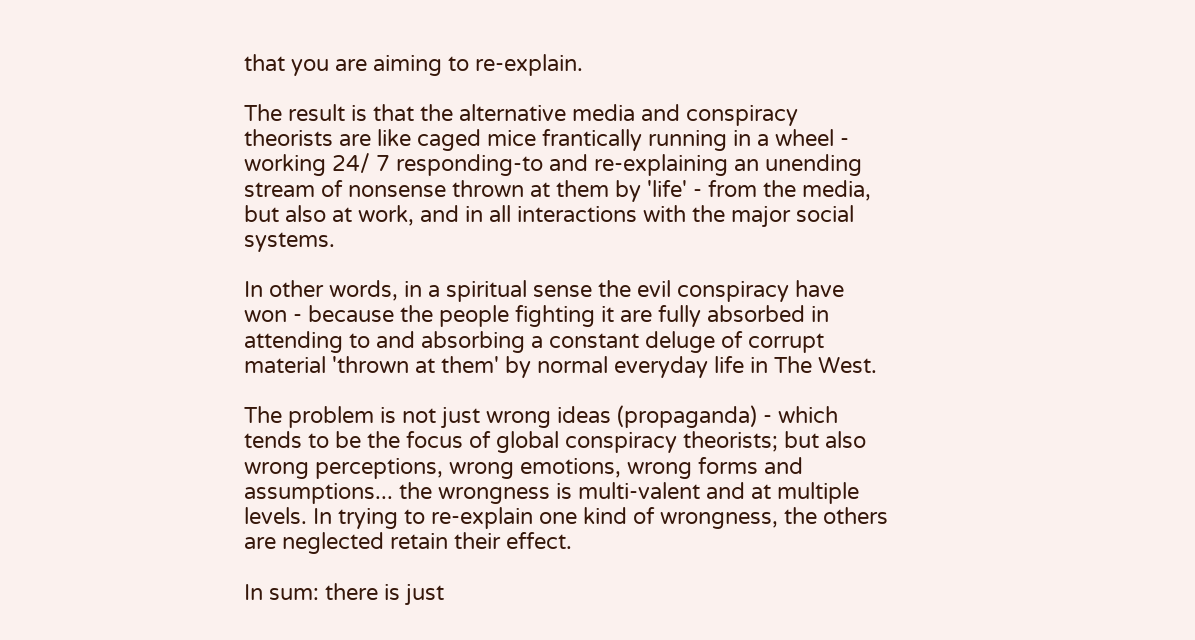that you are aiming to re-explain.

The result is that the alternative media and conspiracy theorists are like caged mice frantically running in a wheel - working 24/ 7 responding-to and re-explaining an unending stream of nonsense thrown at them by 'life' - from the media, but also at work, and in all interactions with the major social systems.

In other words, in a spiritual sense the evil conspiracy have won - because the people fighting it are fully absorbed in attending to and absorbing a constant deluge of corrupt material 'thrown at them' by normal everyday life in The West.

The problem is not just wrong ideas (propaganda) - which tends to be the focus of global conspiracy theorists; but also wrong perceptions, wrong emotions, wrong forms and assumptions... the wrongness is multi-valent and at multiple levels. In trying to re-explain one kind of wrongness, the others are neglected retain their effect.

In sum: there is just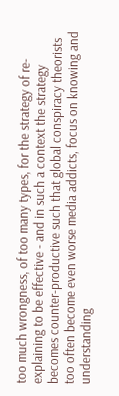too much wrongness, of too many types, for the strategy of re-explaining to be effective - and in such a context the strategy becomes counter-productive such that global conspiracy theorists too often become even worse media addicts, focus on knowing and understanding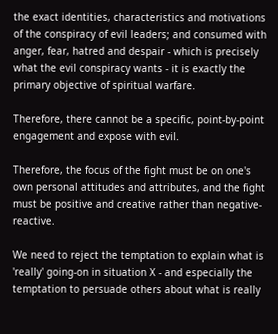the exact identities, characteristics and motivations of the conspiracy of evil leaders; and consumed with anger, fear, hatred and despair - which is precisely what the evil conspiracy wants - it is exactly the primary objective of spiritual warfare.

Therefore, there cannot be a specific, point-by-point engagement and expose with evil.

Therefore, the focus of the fight must be on one's own personal attitudes and attributes, and the fight must be positive and creative rather than negative-reactive.

We need to reject the temptation to explain what is 'really' going-on in situation X - and especially the temptation to persuade others about what is really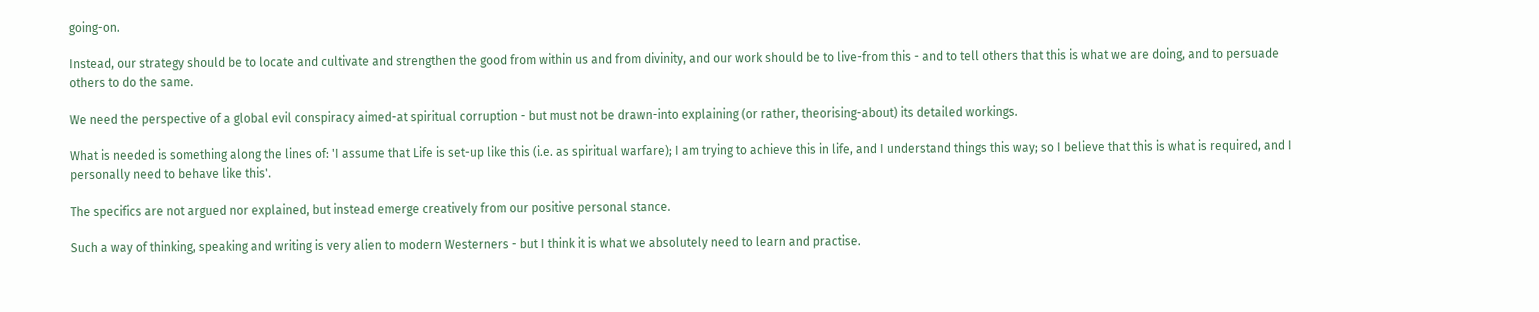going-on.

Instead, our strategy should be to locate and cultivate and strengthen the good from within us and from divinity, and our work should be to live-from this - and to tell others that this is what we are doing, and to persuade others to do the same.

We need the perspective of a global evil conspiracy aimed-at spiritual corruption - but must not be drawn-into explaining (or rather, theorising-about) its detailed workings.

What is needed is something along the lines of: 'I assume that Life is set-up like this (i.e. as spiritual warfare); I am trying to achieve this in life, and I understand things this way; so I believe that this is what is required, and I personally need to behave like this'.

The specifics are not argued nor explained, but instead emerge creatively from our positive personal stance.

Such a way of thinking, speaking and writing is very alien to modern Westerners - but I think it is what we absolutely need to learn and practise.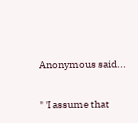Anonymous said...

" 'I assume that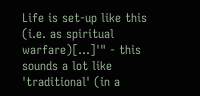Life is set-up like this (i.e. as spiritual warfare)[...]'" - this sounds a lot like 'traditional' (in a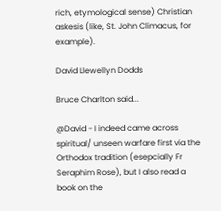rich, etymological sense) Christian askesis (like, St. John Climacus, for example).

David Llewellyn Dodds

Bruce Charlton said...

@David - I indeed came across spiritual/ unseen warfare first via the Orthodox tradition (esepcially Fr Seraphim Rose), but I also read a book on the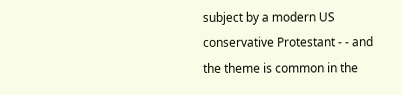subject by a modern US conservative Protestant - - and the theme is common in the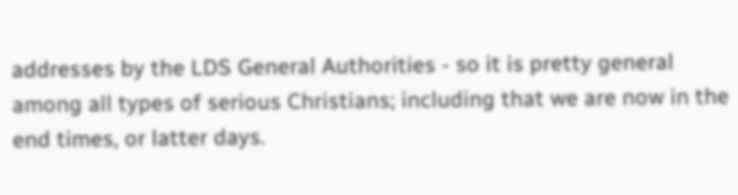addresses by the LDS General Authorities - so it is pretty general among all types of serious Christians; including that we are now in the end times, or latter days.